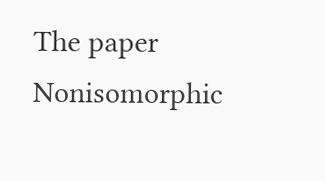The paper Nonisomorphic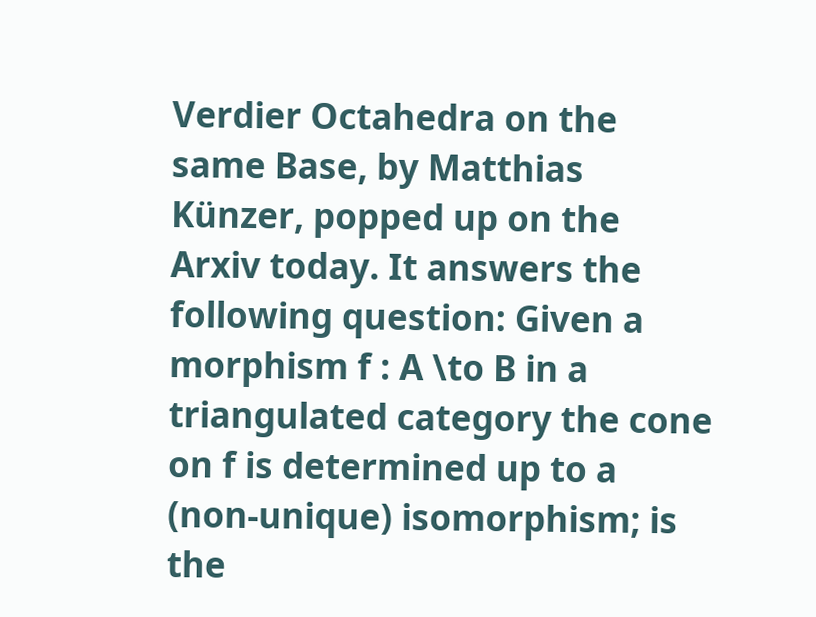Verdier Octahedra on the same Base, by Matthias Künzer, popped up on the Arxiv today. It answers the following question: Given a morphism f : A \to B in a triangulated category the cone on f is determined up to a (non-unique) isomorphism; is the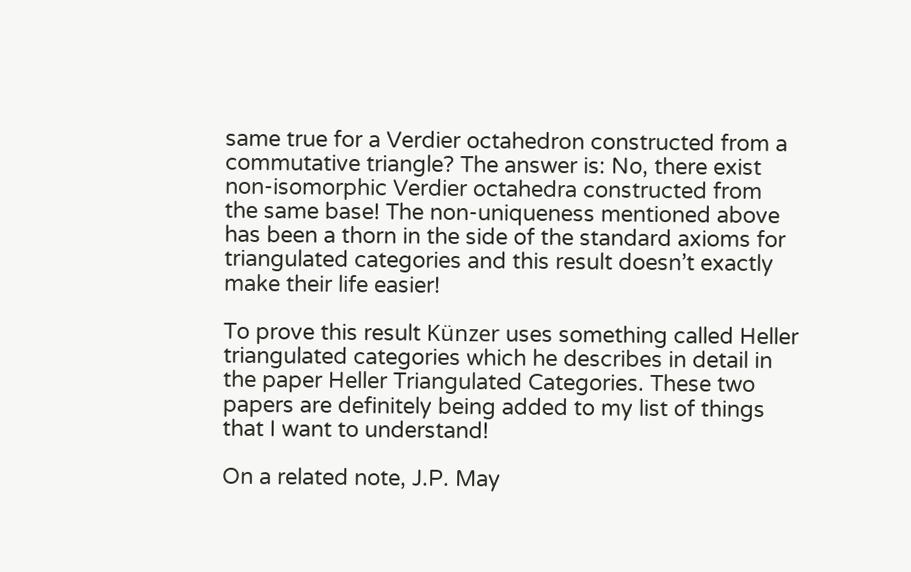same true for a Verdier octahedron constructed from a commutative triangle? The answer is: No, there exist non-isomorphic Verdier octahedra constructed from the same base! The non-uniqueness mentioned above has been a thorn in the side of the standard axioms for triangulated categories and this result doesn’t exactly make their life easier!

To prove this result Künzer uses something called Heller triangulated categories which he describes in detail in the paper Heller Triangulated Categories. These two papers are definitely being added to my list of things that I want to understand!

On a related note, J.P. May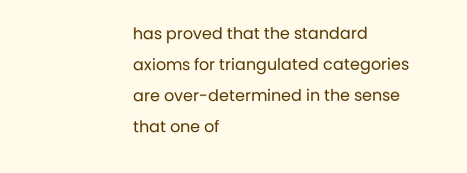has proved that the standard axioms for triangulated categories are over-determined in the sense that one of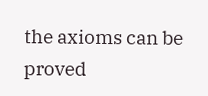the axioms can be proved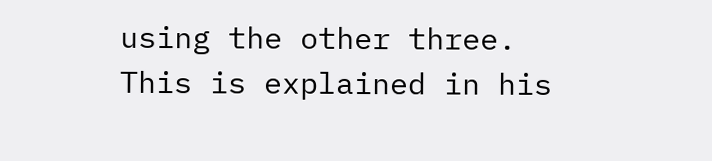using the other three. This is explained in his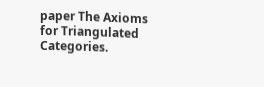paper The Axioms for Triangulated Categories.